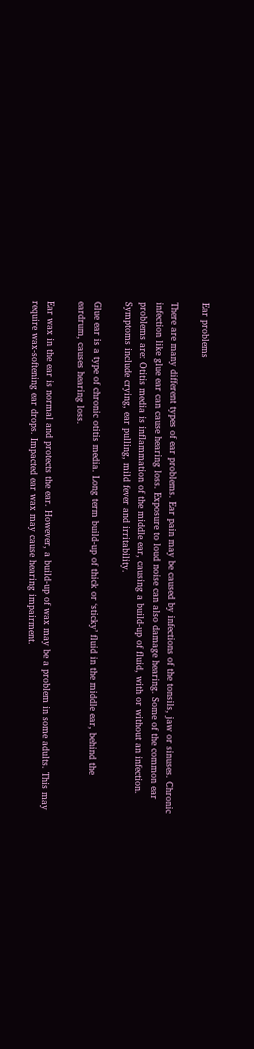Ear problems

There are many different types of ear problems. Ear pain may be caused by infections of the tonsils, jaw or sinuses. Chronic infection like glue ear can cause hearing loss. Exposure to loud noise can also damage hearing. Some of the common ear problems are: Otitis media is inflammation of the middle ear, causing a build-up of fluid, with or without an infection. Symptoms include crying, ear pulling, mild fever and irritability.

Glue ear is a type of chronic otitis media. Long term build-up of thick or ‘sticky’ fluid in the middle ear, behind the eardrum, causes hearing loss.

Ear wax in the ear is normal and protects the ear. However, a build-up of wax may be a problem in some adults. This may require wax-softening ear drops. Impacted ear wax may cause hearing impairment.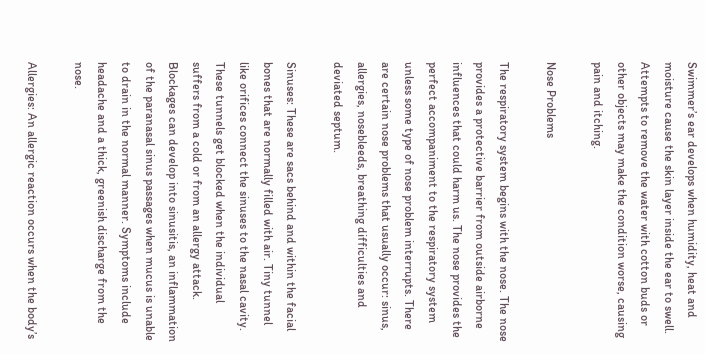Swimmer’s ear develops when humidity, heat and moisture cause the skin layer inside the ear to swell. Attempts to remove the water with cotton buds or other objects may make the condition worse, causing pain and itching.

Nose Problems

The respiratory system begins with the nose. The nose provides a protective barrier from outside airborne influences that could harm us. The nose provides the perfect accompaniment to the respiratory system unless some type of nose problem interrupts. There are certain nose problems that usually occur: sinus, allergies, nosebleeds, breathing difficulties and deviated septum.

Sinuses: These are sacs behind and within the facial bones that are normally filled with air. Tiny tunnel like orifices connect the sinuses to the nasal cavity. These tunnels get blocked when the individual suffers from a cold or from an allergy attack. Blockages can develop into sinusitis, an inflammation of the paranasal sinus passages when mucus is unable to drain in the normal manner. Symptoms include headache and a thick, greenish discharge from the nose.

Allergies: An allergic reaction occurs when the body’s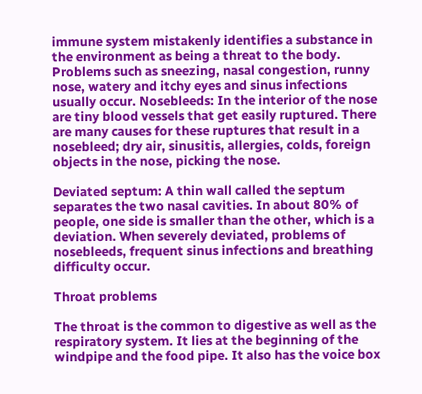immune system mistakenly identifies a substance in the environment as being a threat to the body. Problems such as sneezing, nasal congestion, runny nose, watery and itchy eyes and sinus infections usually occur. Nosebleeds: In the interior of the nose are tiny blood vessels that get easily ruptured. There are many causes for these ruptures that result in a nosebleed; dry air, sinusitis, allergies, colds, foreign objects in the nose, picking the nose.

Deviated septum: A thin wall called the septum separates the two nasal cavities. In about 80% of people, one side is smaller than the other, which is a deviation. When severely deviated, problems of nosebleeds, frequent sinus infections and breathing difficulty occur.

Throat problems

The throat is the common to digestive as well as the respiratory system. It lies at the beginning of the windpipe and the food pipe. It also has the voice box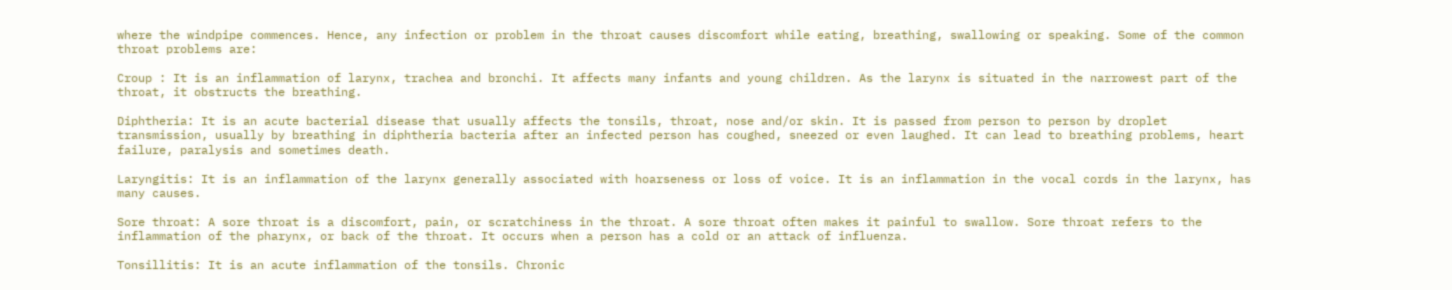where the windpipe commences. Hence, any infection or problem in the throat causes discomfort while eating, breathing, swallowing or speaking. Some of the common throat problems are:

Croup : It is an inflammation of larynx, trachea and bronchi. It affects many infants and young children. As the larynx is situated in the narrowest part of the throat, it obstructs the breathing.

Diphtheria: It is an acute bacterial disease that usually affects the tonsils, throat, nose and/or skin. It is passed from person to person by droplet transmission, usually by breathing in diphtheria bacteria after an infected person has coughed, sneezed or even laughed. It can lead to breathing problems, heart failure, paralysis and sometimes death.

Laryngitis: It is an inflammation of the larynx generally associated with hoarseness or loss of voice. It is an inflammation in the vocal cords in the larynx, has many causes.

Sore throat: A sore throat is a discomfort, pain, or scratchiness in the throat. A sore throat often makes it painful to swallow. Sore throat refers to the inflammation of the pharynx, or back of the throat. It occurs when a person has a cold or an attack of influenza.

Tonsillitis: It is an acute inflammation of the tonsils. Chronic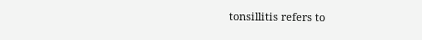tonsillitis refers to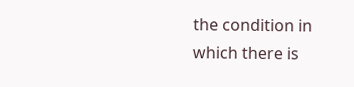the condition in which there is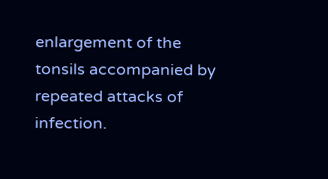enlargement of the tonsils accompanied by repeated attacks of infection.